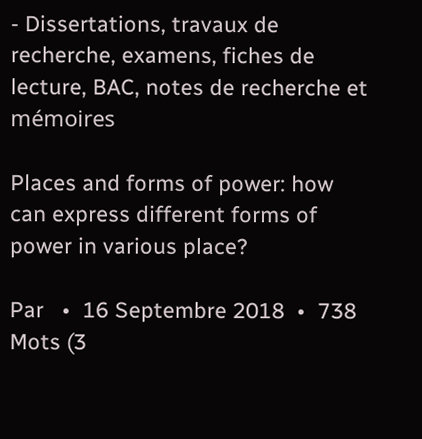- Dissertations, travaux de recherche, examens, fiches de lecture, BAC, notes de recherche et mémoires

Places and forms of power: how can express different forms of power in various place?

Par   •  16 Septembre 2018  •  738 Mots (3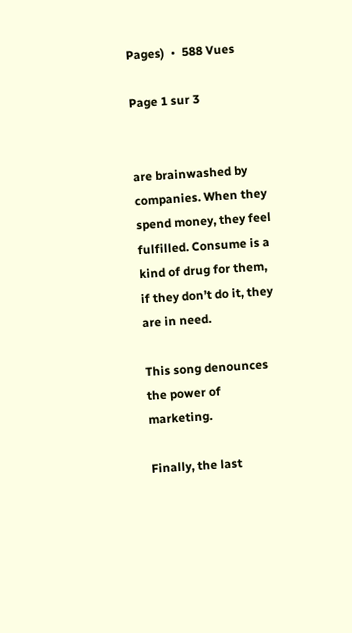Pages)  •  588 Vues

Page 1 sur 3


are brainwashed by companies. When they spend money, they feel fulfilled. Consume is a kind of drug for them, if they don’t do it, they are in need.

This song denounces the power of marketing.

Finally, the last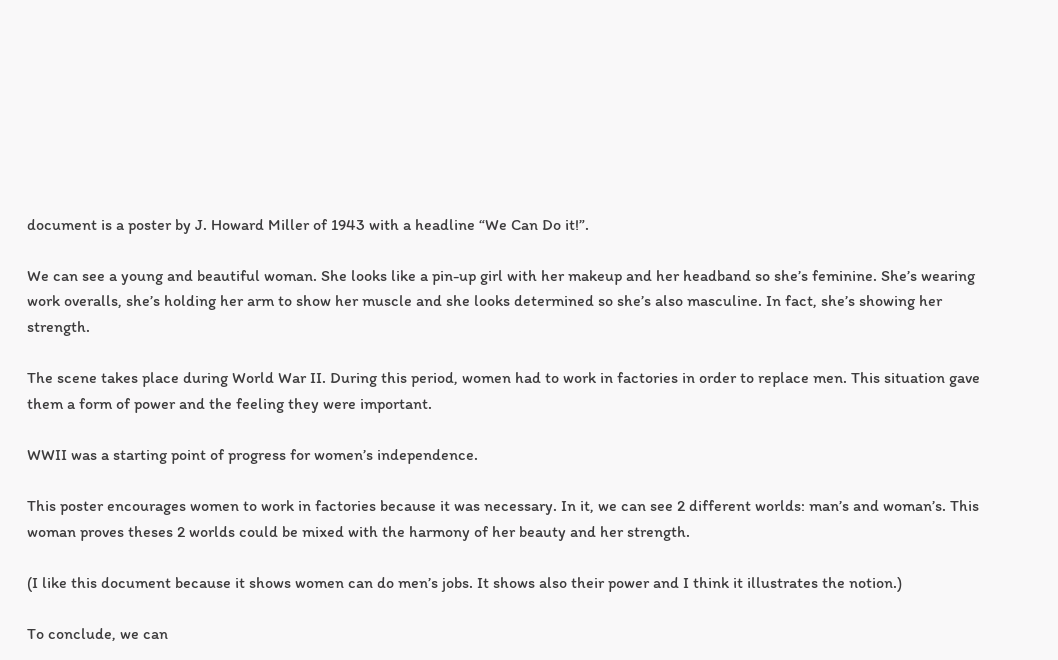document is a poster by J. Howard Miller of 1943 with a headline “We Can Do it!”.

We can see a young and beautiful woman. She looks like a pin-up girl with her makeup and her headband so she’s feminine. She’s wearing work overalls, she’s holding her arm to show her muscle and she looks determined so she’s also masculine. In fact, she’s showing her strength.

The scene takes place during World War II. During this period, women had to work in factories in order to replace men. This situation gave them a form of power and the feeling they were important.

WWII was a starting point of progress for women’s independence.

This poster encourages women to work in factories because it was necessary. In it, we can see 2 different worlds: man’s and woman’s. This woman proves theses 2 worlds could be mixed with the harmony of her beauty and her strength.

(I like this document because it shows women can do men’s jobs. It shows also their power and I think it illustrates the notion.)

To conclude, we can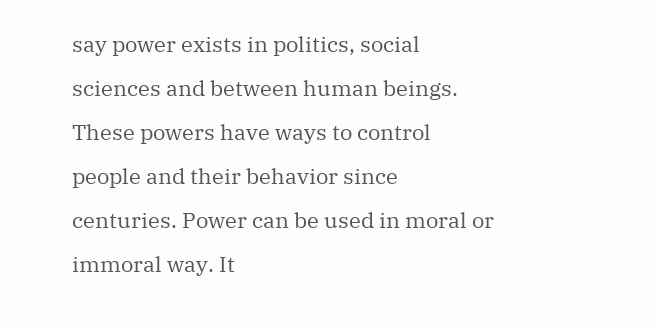say power exists in politics, social sciences and between human beings. These powers have ways to control people and their behavior since centuries. Power can be used in moral or immoral way. It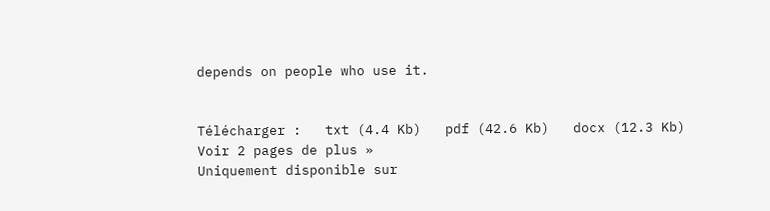depends on people who use it.


Télécharger :   txt (4.4 Kb)   pdf (42.6 Kb)   docx (12.3 Kb)
Voir 2 pages de plus »
Uniquement disponible sur